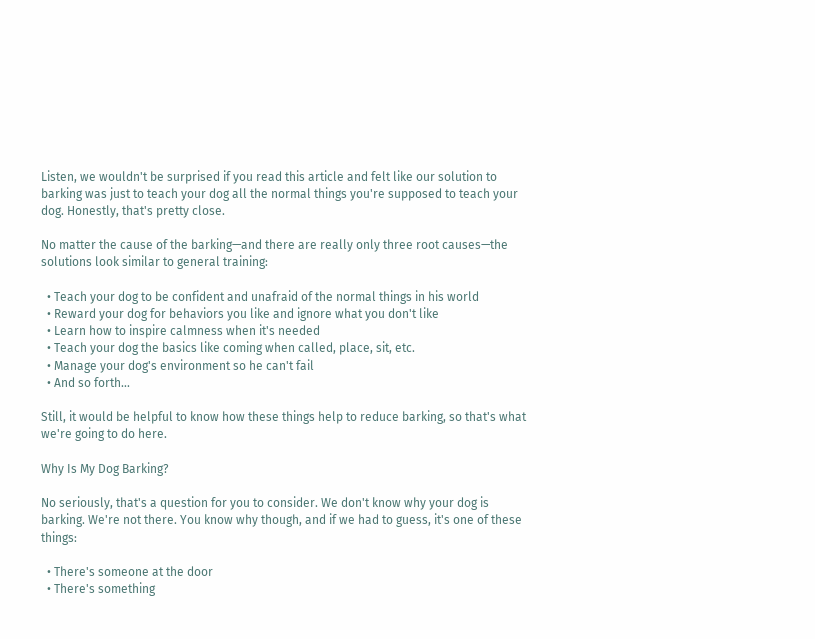Listen, we wouldn't be surprised if you read this article and felt like our solution to barking was just to teach your dog all the normal things you're supposed to teach your dog. Honestly, that's pretty close.

No matter the cause of the barking—and there are really only three root causes—the solutions look similar to general training:

  • Teach your dog to be confident and unafraid of the normal things in his world
  • Reward your dog for behaviors you like and ignore what you don't like
  • Learn how to inspire calmness when it's needed
  • Teach your dog the basics like coming when called, place, sit, etc.
  • Manage your dog's environment so he can't fail
  • And so forth...

Still, it would be helpful to know how these things help to reduce barking, so that's what we're going to do here.

Why Is My Dog Barking?

No seriously, that's a question for you to consider. We don't know why your dog is barking. We're not there. You know why though, and if we had to guess, it's one of these things:

  • There's someone at the door
  • There's something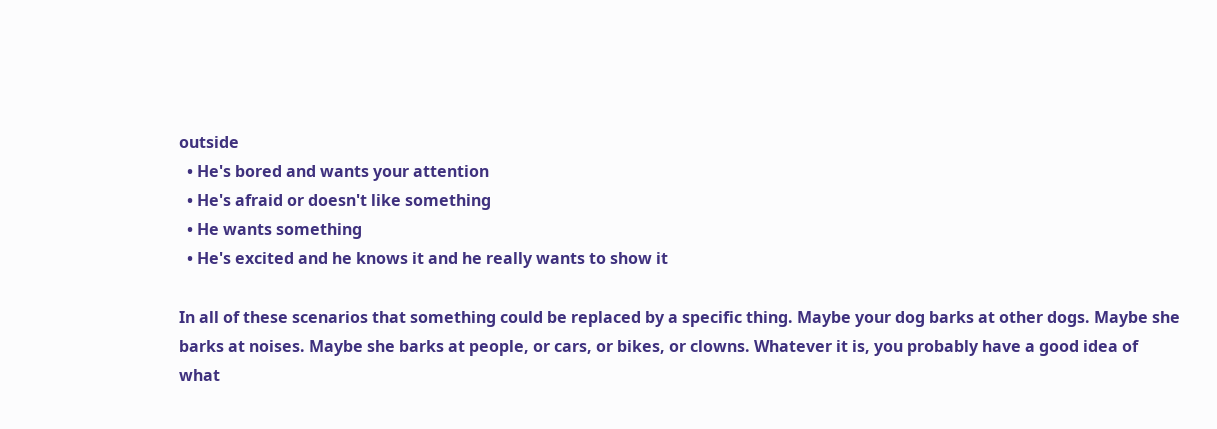outside
  • He's bored and wants your attention
  • He's afraid or doesn't like something
  • He wants something
  • He's excited and he knows it and he really wants to show it

In all of these scenarios that something could be replaced by a specific thing. Maybe your dog barks at other dogs. Maybe she barks at noises. Maybe she barks at people, or cars, or bikes, or clowns. Whatever it is, you probably have a good idea of what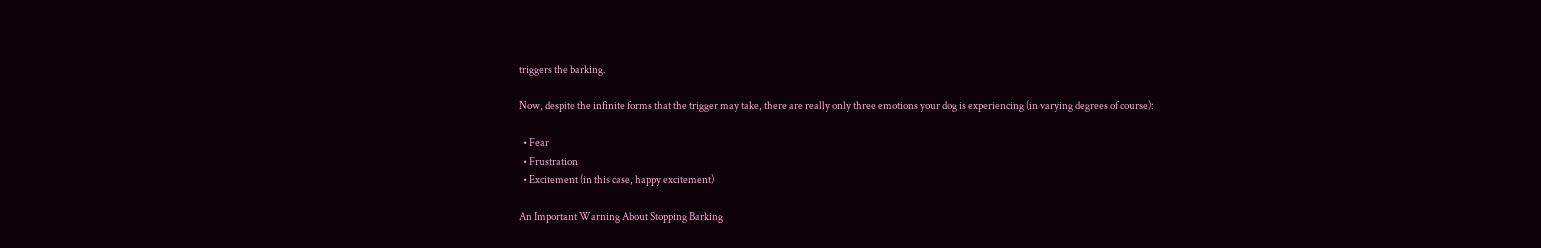triggers the barking.

Now, despite the infinite forms that the trigger may take, there are really only three emotions your dog is experiencing (in varying degrees of course):

  • Fear
  • Frustration
  • Excitement (in this case, happy excitement)

An Important Warning About Stopping Barking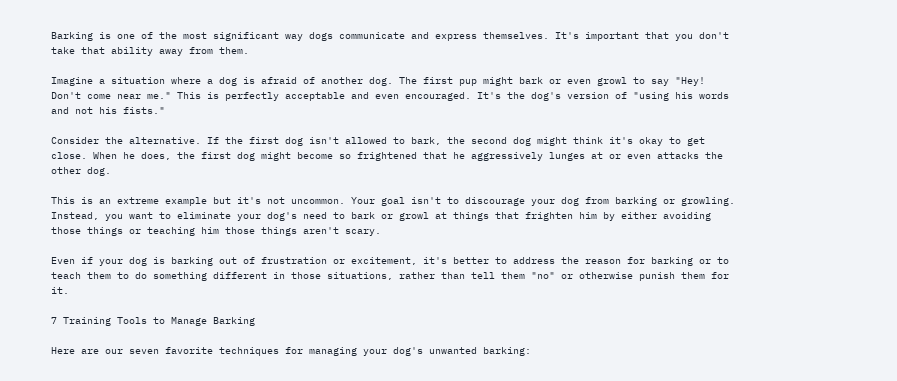Barking is one of the most significant way dogs communicate and express themselves. It's important that you don't take that ability away from them.

Imagine a situation where a dog is afraid of another dog. The first pup might bark or even growl to say "Hey! Don't come near me." This is perfectly acceptable and even encouraged. It's the dog's version of "using his words and not his fists."

Consider the alternative. If the first dog isn't allowed to bark, the second dog might think it's okay to get close. When he does, the first dog might become so frightened that he aggressively lunges at or even attacks the other dog.

This is an extreme example but it's not uncommon. Your goal isn't to discourage your dog from barking or growling. Instead, you want to eliminate your dog's need to bark or growl at things that frighten him by either avoiding those things or teaching him those things aren't scary.

Even if your dog is barking out of frustration or excitement, it's better to address the reason for barking or to teach them to do something different in those situations, rather than tell them "no" or otherwise punish them for it.

7 Training Tools to Manage Barking

Here are our seven favorite techniques for managing your dog's unwanted barking: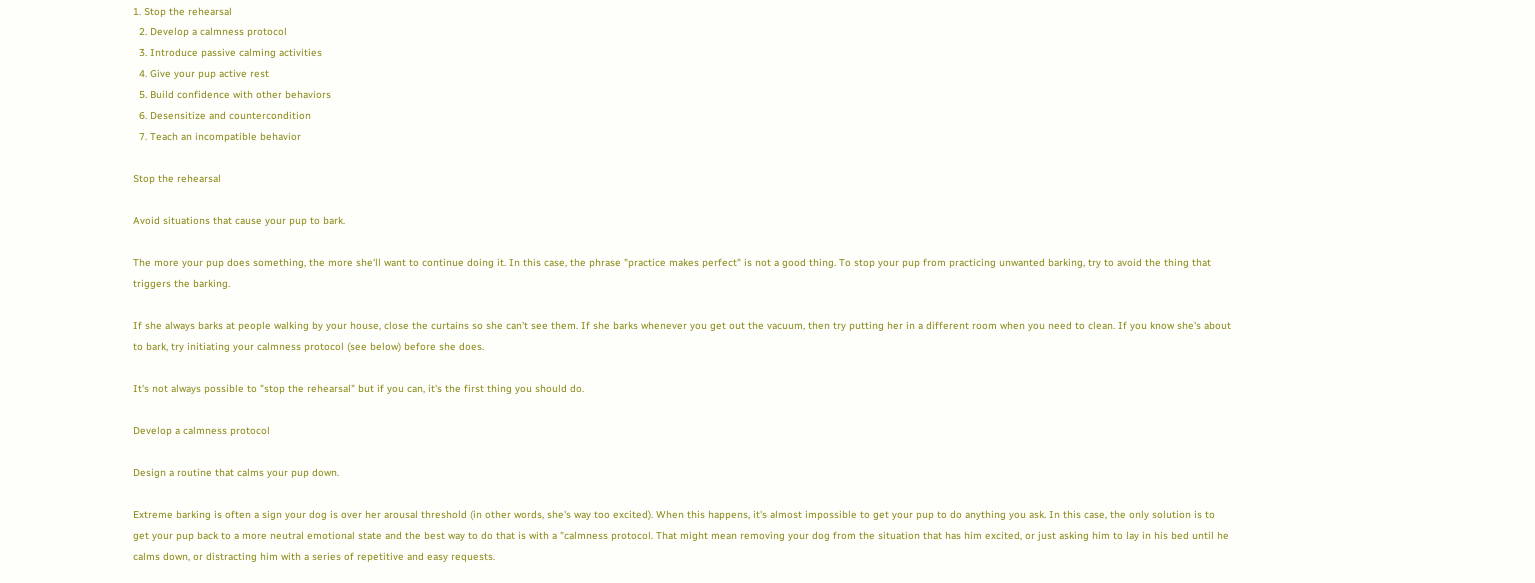1. Stop the rehearsal
  2. Develop a calmness protocol
  3. Introduce passive calming activities
  4. Give your pup active rest
  5. Build confidence with other behaviors
  6. Desensitize and countercondition
  7. Teach an incompatible behavior

Stop the rehearsal

Avoid situations that cause your pup to bark.

The more your pup does something, the more she'll want to continue doing it. In this case, the phrase "practice makes perfect" is not a good thing. To stop your pup from practicing unwanted barking, try to avoid the thing that triggers the barking.

If she always barks at people walking by your house, close the curtains so she can't see them. If she barks whenever you get out the vacuum, then try putting her in a different room when you need to clean. If you know she's about to bark, try initiating your calmness protocol (see below) before she does.

It's not always possible to "stop the rehearsal" but if you can, it's the first thing you should do.

Develop a calmness protocol

Design a routine that calms your pup down.

Extreme barking is often a sign your dog is over her arousal threshold (in other words, she's way too excited). When this happens, it's almost impossible to get your pup to do anything you ask. In this case, the only solution is to get your pup back to a more neutral emotional state and the best way to do that is with a "calmness protocol. That might mean removing your dog from the situation that has him excited, or just asking him to lay in his bed until he calms down, or distracting him with a series of repetitive and easy requests.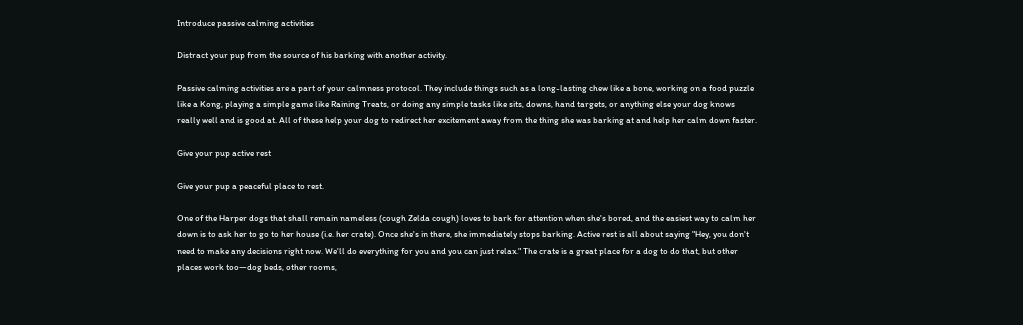Introduce passive calming activities

Distract your pup from the source of his barking with another activity.

Passive calming activities are a part of your calmness protocol. They include things such as a long-lasting chew like a bone, working on a food puzzle like a Kong, playing a simple game like Raining Treats, or doing any simple tasks like sits, downs, hand targets, or anything else your dog knows really well and is good at. All of these help your dog to redirect her excitement away from the thing she was barking at and help her calm down faster.

Give your pup active rest

Give your pup a peaceful place to rest.

One of the Harper dogs that shall remain nameless (cough Zelda cough) loves to bark for attention when she's bored, and the easiest way to calm her down is to ask her to go to her house (i.e. her crate). Once she's in there, she immediately stops barking. Active rest is all about saying "Hey, you don't need to make any decisions right now. We'll do everything for you and you can just relax." The crate is a great place for a dog to do that, but other places work too—dog beds, other rooms,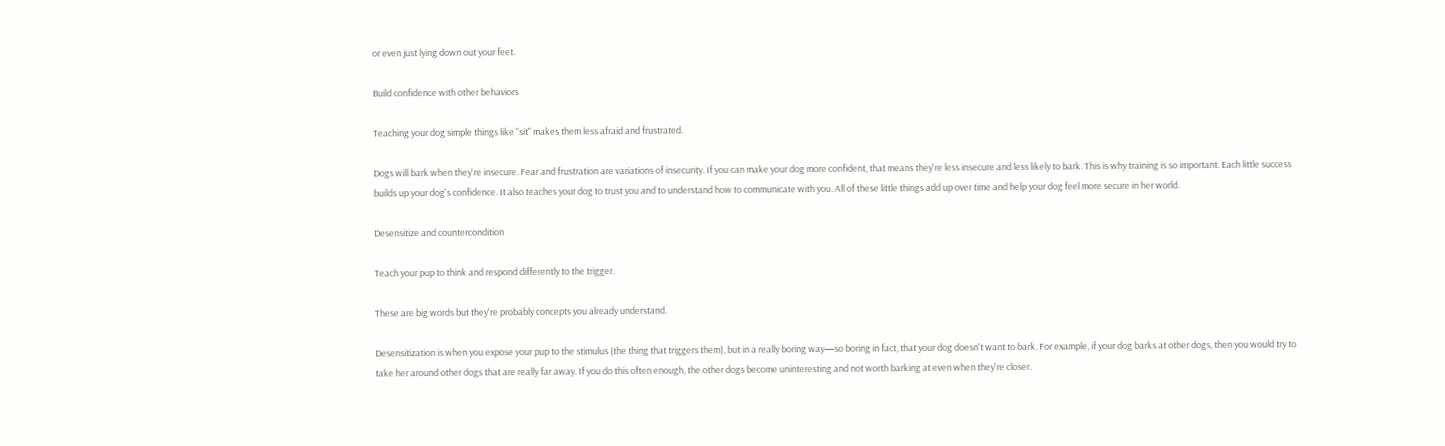or even just lying down out your feet.

Build confidence with other behaviors

Teaching your dog simple things like "sit" makes them less afraid and frustrated.

Dogs will bark when they're insecure. Fear and frustration are variations of insecurity. If you can make your dog more confident, that means they're less insecure and less likely to bark. This is why training is so important. Each little success builds up your dog's confidence. It also teaches your dog to trust you and to understand how to communicate with you. All of these little things add up over time and help your dog feel more secure in her world.

Desensitize and countercondition

Teach your pup to think and respond differently to the trigger.

These are big words but they're probably concepts you already understand.

Desensitization is when you expose your pup to the stimulus (the thing that triggers them), but in a really boring way—so boring in fact, that your dog doesn't want to bark. For example, if your dog barks at other dogs, then you would try to take her around other dogs that are really far away. If you do this often enough, the other dogs become uninteresting and not worth barking at even when they're closer.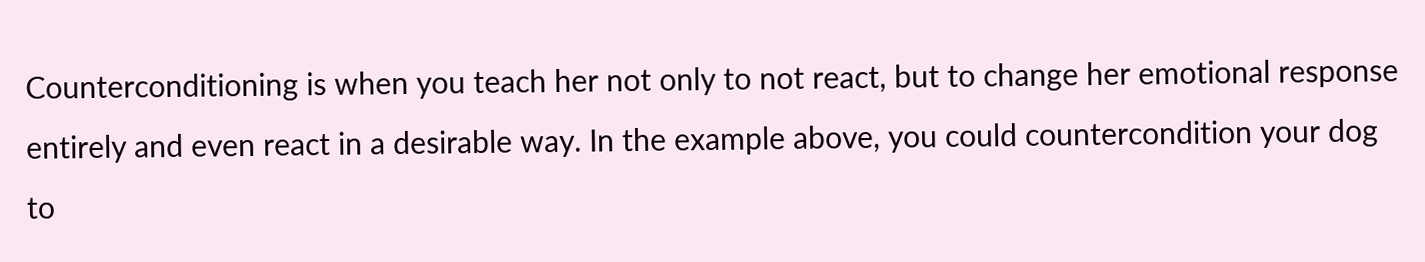Counterconditioning is when you teach her not only to not react, but to change her emotional response entirely and even react in a desirable way. In the example above, you could countercondition your dog to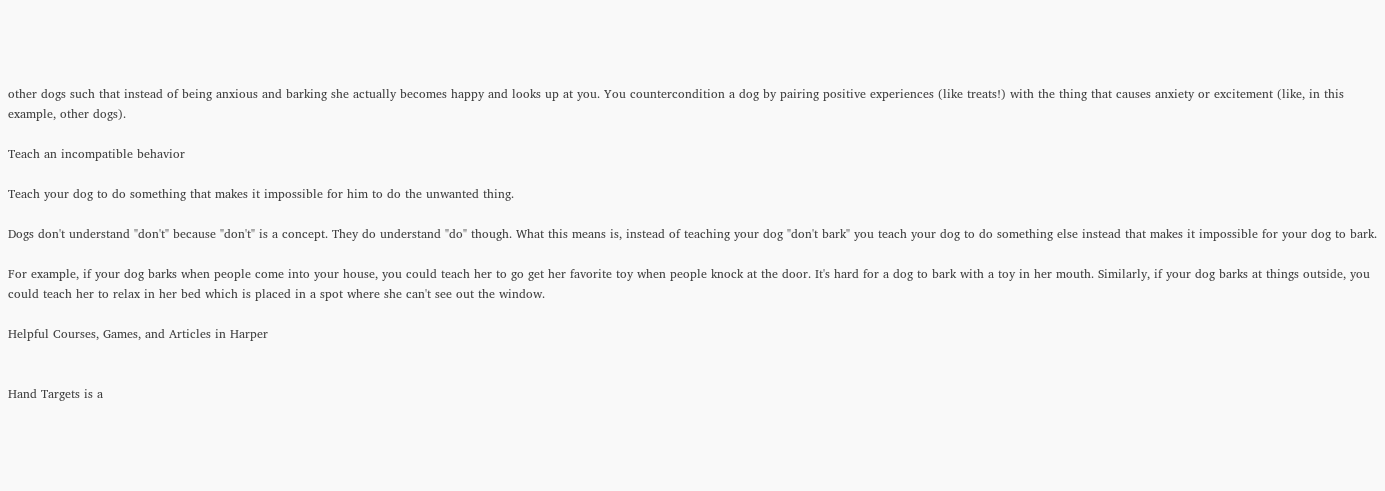other dogs such that instead of being anxious and barking she actually becomes happy and looks up at you. You countercondition a dog by pairing positive experiences (like treats!) with the thing that causes anxiety or excitement (like, in this example, other dogs).

Teach an incompatible behavior

Teach your dog to do something that makes it impossible for him to do the unwanted thing.

Dogs don't understand "don't" because "don't" is a concept. They do understand "do" though. What this means is, instead of teaching your dog "don't bark" you teach your dog to do something else instead that makes it impossible for your dog to bark.

For example, if your dog barks when people come into your house, you could teach her to go get her favorite toy when people knock at the door. It's hard for a dog to bark with a toy in her mouth. Similarly, if your dog barks at things outside, you could teach her to relax in her bed which is placed in a spot where she can't see out the window.

Helpful Courses, Games, and Articles in Harper


Hand Targets is a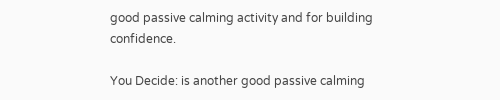good passive calming activity and for building confidence.

You Decide: is another good passive calming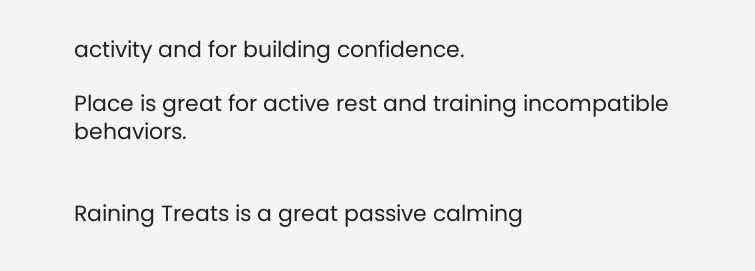activity and for building confidence.

Place is great for active rest and training incompatible behaviors.


Raining Treats is a great passive calming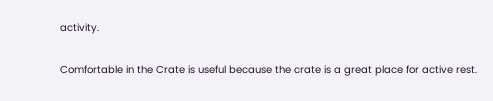activity.

Comfortable in the Crate is useful because the crate is a great place for active rest.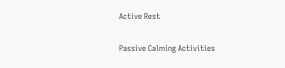Active Rest

Passive Calming Activities